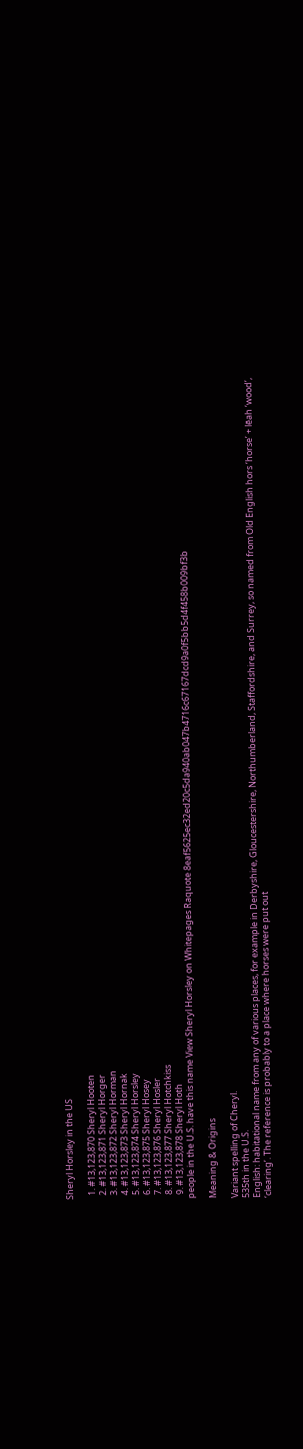Sheryl Horsley in the US

  1. #13,123,870 Sheryl Hooten
  2. #13,123,871 Sheryl Horger
  3. #13,123,872 Sheryl Horman
  4. #13,123,873 Sheryl Hornak
  5. #13,123,874 Sheryl Horsley
  6. #13,123,875 Sheryl Hosey
  7. #13,123,876 Sheryl Hosler
  8. #13,123,877 Sheryl Hotchkiss
  9. #13,123,878 Sheryl Hoth
people in the U.S. have this name View Sheryl Horsley on Whitepages Raquote 8eaf5625ec32ed20c5da940ab047b4716c67167dcd9a0f5bb5d4f458b009bf3b

Meaning & Origins

Variant spelling of Cheryl.
535th in the U.S.
English: habitational name from any of various places, for example in Derbyshire, Gloucestershire, Northumberland, Staffordshire, and Surrey, so named from Old English hors ‘horse’ + lēah ‘wood’, ‘clearing’. The reference is probably to a place where horses were put out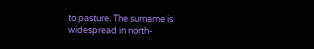to pasture. The surname is widespread in north-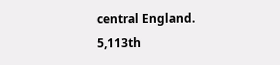central England.
5,113th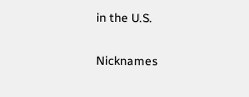in the U.S.

Nicknames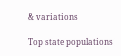& variations

Top state populations